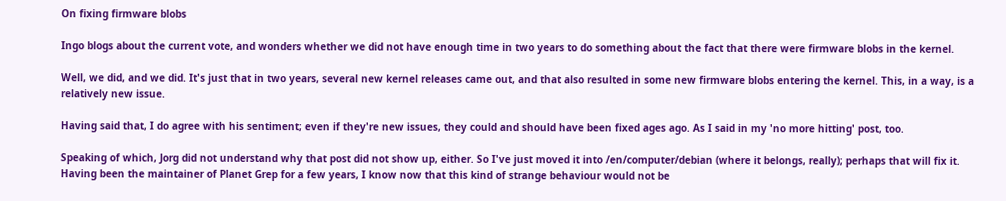On fixing firmware blobs

Ingo blogs about the current vote, and wonders whether we did not have enough time in two years to do something about the fact that there were firmware blobs in the kernel.

Well, we did, and we did. It's just that in two years, several new kernel releases came out, and that also resulted in some new firmware blobs entering the kernel. This, in a way, is a relatively new issue.

Having said that, I do agree with his sentiment; even if they're new issues, they could and should have been fixed ages ago. As I said in my 'no more hitting' post, too.

Speaking of which, Jorg did not understand why that post did not show up, either. So I've just moved it into /en/computer/debian (where it belongs, really); perhaps that will fix it. Having been the maintainer of Planet Grep for a few years, I know now that this kind of strange behaviour would not be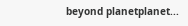beyond planetplanet...